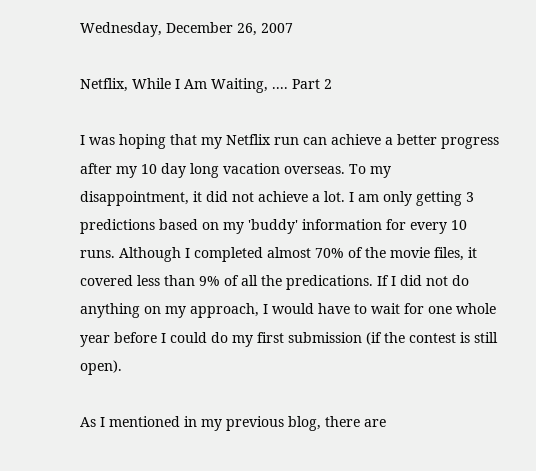Wednesday, December 26, 2007

Netflix, While I Am Waiting, .... Part 2

I was hoping that my Netflix run can achieve a better progress after my 10 day long vacation overseas. To my disappointment, it did not achieve a lot. I am only getting 3 predictions based on my 'buddy' information for every 10 runs. Although I completed almost 70% of the movie files, it covered less than 9% of all the predications. If I did not do anything on my approach, I would have to wait for one whole year before I could do my first submission (if the contest is still open).

As I mentioned in my previous blog, there are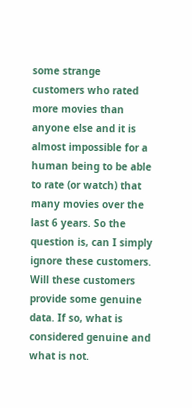some strange customers who rated more movies than anyone else and it is almost impossible for a human being to be able to rate (or watch) that many movies over the last 6 years. So the question is, can I simply ignore these customers. Will these customers provide some genuine data. If so, what is considered genuine and what is not.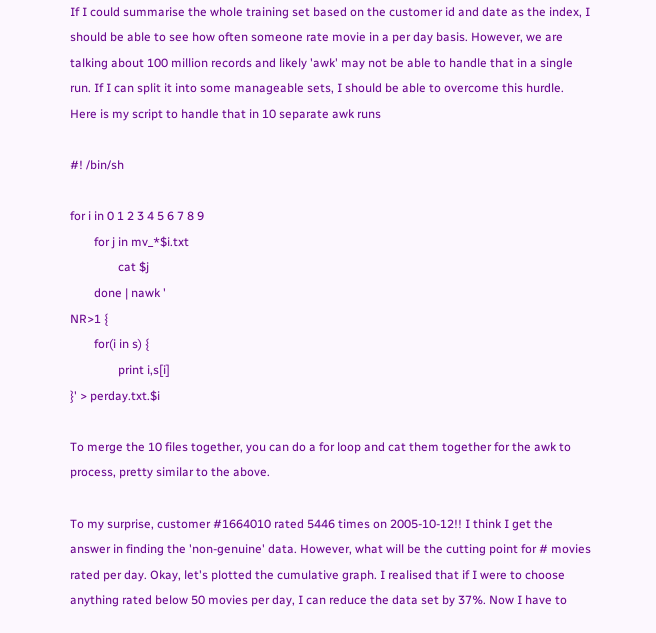If I could summarise the whole training set based on the customer id and date as the index, I should be able to see how often someone rate movie in a per day basis. However, we are talking about 100 million records and likely 'awk' may not be able to handle that in a single run. If I can split it into some manageable sets, I should be able to overcome this hurdle. Here is my script to handle that in 10 separate awk runs

#! /bin/sh

for i in 0 1 2 3 4 5 6 7 8 9
        for j in mv_*$i.txt
                cat $j
        done | nawk '
NR>1 {
        for(i in s) {
                print i,s[i]
}' > perday.txt.$i

To merge the 10 files together, you can do a for loop and cat them together for the awk to process, pretty similar to the above.

To my surprise, customer #1664010 rated 5446 times on 2005-10-12!! I think I get the answer in finding the 'non-genuine' data. However, what will be the cutting point for # movies rated per day. Okay, let's plotted the cumulative graph. I realised that if I were to choose anything rated below 50 movies per day, I can reduce the data set by 37%. Now I have to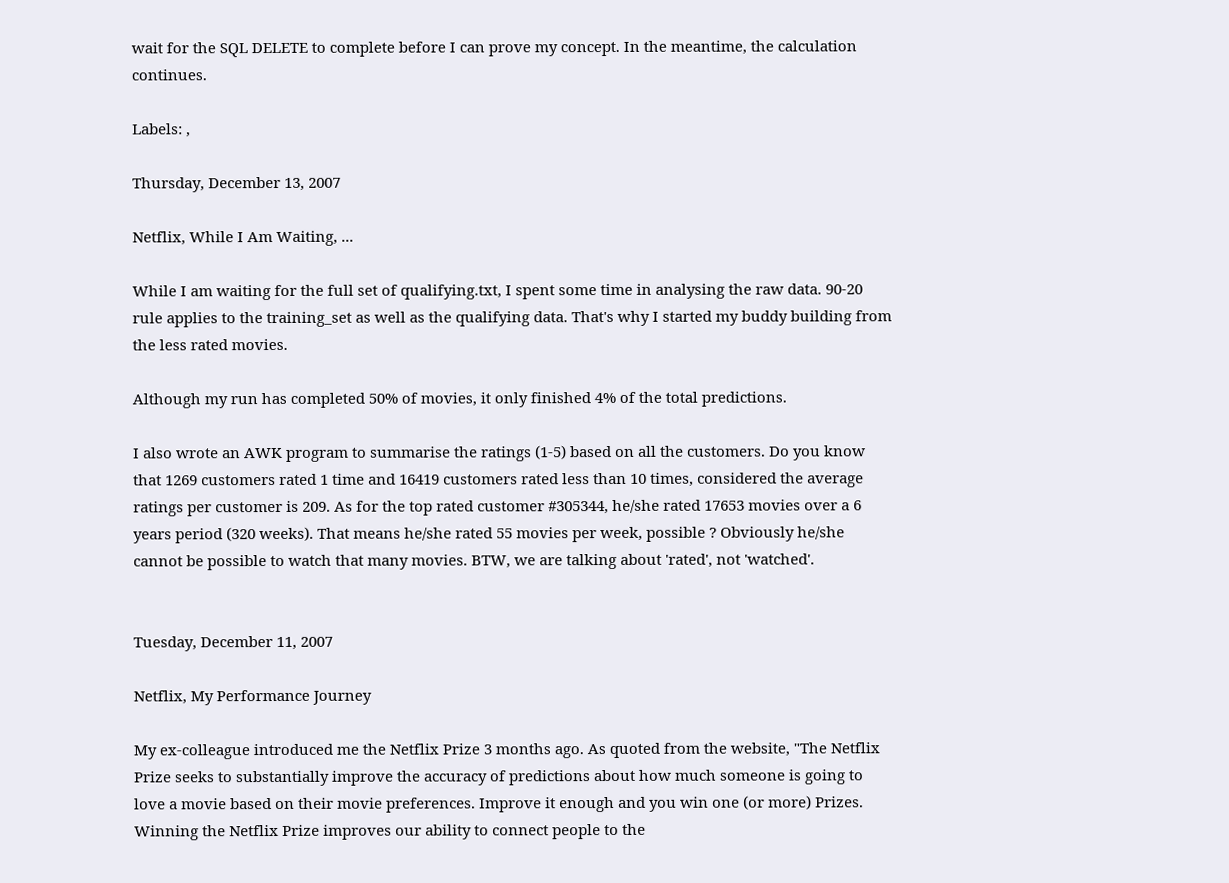wait for the SQL DELETE to complete before I can prove my concept. In the meantime, the calculation continues.

Labels: ,

Thursday, December 13, 2007

Netflix, While I Am Waiting, ...

While I am waiting for the full set of qualifying.txt, I spent some time in analysing the raw data. 90-20 rule applies to the training_set as well as the qualifying data. That's why I started my buddy building from the less rated movies.

Although my run has completed 50% of movies, it only finished 4% of the total predictions.

I also wrote an AWK program to summarise the ratings (1-5) based on all the customers. Do you know that 1269 customers rated 1 time and 16419 customers rated less than 10 times, considered the average ratings per customer is 209. As for the top rated customer #305344, he/she rated 17653 movies over a 6 years period (320 weeks). That means he/she rated 55 movies per week, possible ? Obviously he/she cannot be possible to watch that many movies. BTW, we are talking about 'rated', not 'watched'.


Tuesday, December 11, 2007

Netflix, My Performance Journey

My ex-colleague introduced me the Netflix Prize 3 months ago. As quoted from the website, "The Netflix Prize seeks to substantially improve the accuracy of predictions about how much someone is going to love a movie based on their movie preferences. Improve it enough and you win one (or more) Prizes. Winning the Netflix Prize improves our ability to connect people to the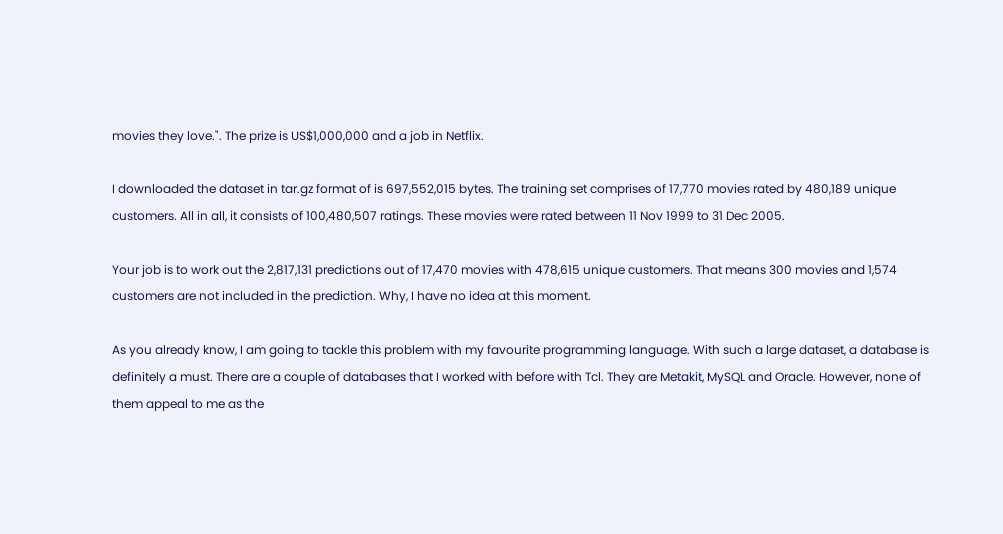movies they love.". The prize is US$1,000,000 and a job in Netflix.

I downloaded the dataset in tar.gz format of is 697,552,015 bytes. The training set comprises of 17,770 movies rated by 480,189 unique customers. All in all, it consists of 100,480,507 ratings. These movies were rated between 11 Nov 1999 to 31 Dec 2005.

Your job is to work out the 2,817,131 predictions out of 17,470 movies with 478,615 unique customers. That means 300 movies and 1,574 customers are not included in the prediction. Why, I have no idea at this moment.

As you already know, I am going to tackle this problem with my favourite programming language. With such a large dataset, a database is definitely a must. There are a couple of databases that I worked with before with Tcl. They are Metakit, MySQL and Oracle. However, none of them appeal to me as the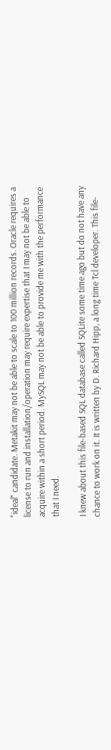"ideal" candidate. Metakit may not be able to scale to 100 million records. Oracle requires a license to run and installation/operation may require expertise that I may not be able to acquire within a short period. MySQL may not be able to provide me with the performance that I need.

I knew about this file-based SQL database called SQLite some time ago but do not have any chance to work on it. It is written by D. Richard Hipp, a long time Tcl developer. This file-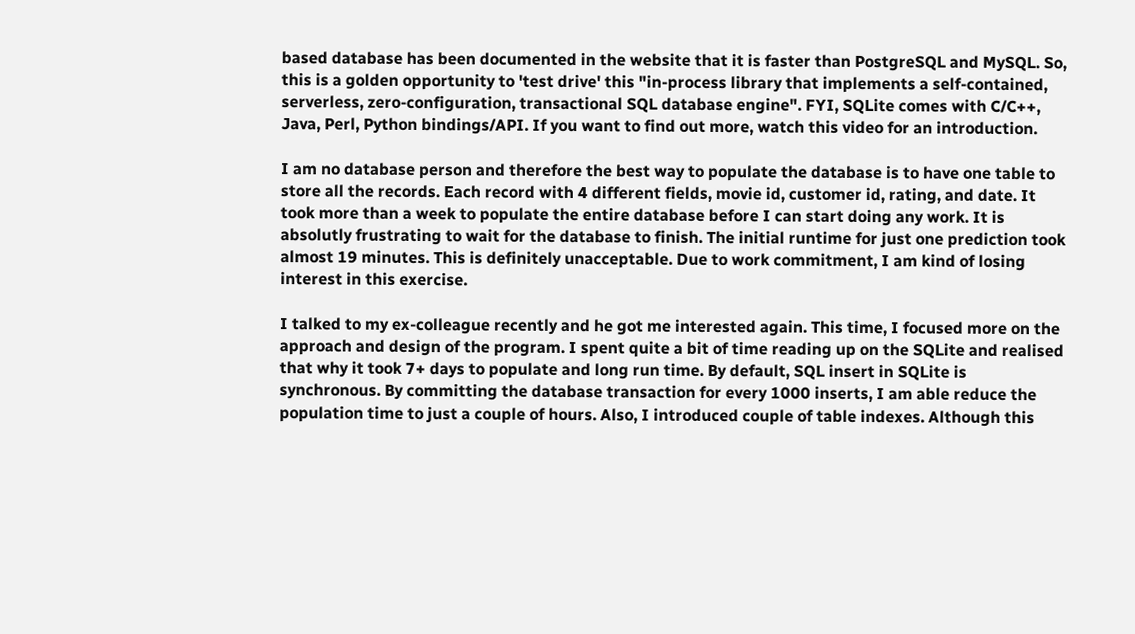based database has been documented in the website that it is faster than PostgreSQL and MySQL. So, this is a golden opportunity to 'test drive' this "in-process library that implements a self-contained, serverless, zero-configuration, transactional SQL database engine". FYI, SQLite comes with C/C++, Java, Perl, Python bindings/API. If you want to find out more, watch this video for an introduction.

I am no database person and therefore the best way to populate the database is to have one table to store all the records. Each record with 4 different fields, movie id, customer id, rating, and date. It took more than a week to populate the entire database before I can start doing any work. It is absolutly frustrating to wait for the database to finish. The initial runtime for just one prediction took almost 19 minutes. This is definitely unacceptable. Due to work commitment, I am kind of losing interest in this exercise.

I talked to my ex-colleague recently and he got me interested again. This time, I focused more on the approach and design of the program. I spent quite a bit of time reading up on the SQLite and realised that why it took 7+ days to populate and long run time. By default, SQL insert in SQLite is synchronous. By committing the database transaction for every 1000 inserts, I am able reduce the population time to just a couple of hours. Also, I introduced couple of table indexes. Although this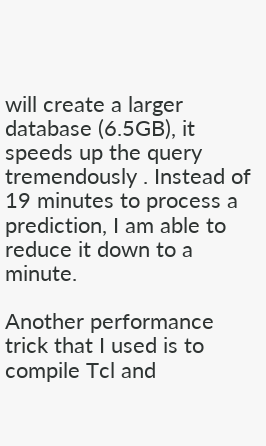will create a larger database (6.5GB), it speeds up the query tremendously . Instead of 19 minutes to process a prediction, I am able to reduce it down to a minute.

Another performance trick that I used is to compile Tcl and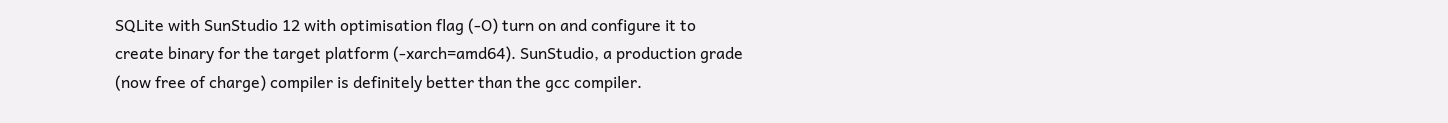SQLite with SunStudio 12 with optimisation flag (-O) turn on and configure it to create binary for the target platform (-xarch=amd64). SunStudio, a production grade (now free of charge) compiler is definitely better than the gcc compiler.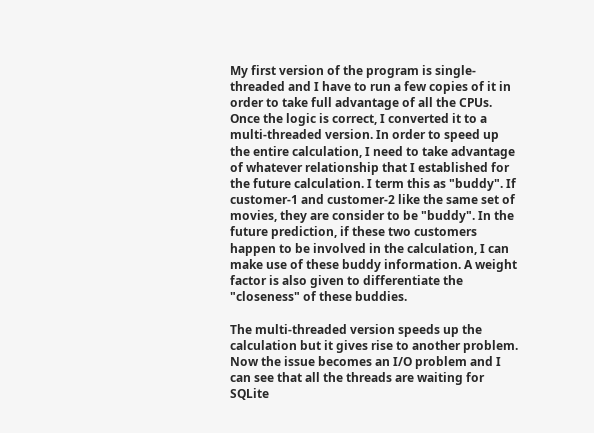My first version of the program is single-threaded and I have to run a few copies of it in order to take full advantage of all the CPUs. Once the logic is correct, I converted it to a multi-threaded version. In order to speed up the entire calculation, I need to take advantage of whatever relationship that I established for the future calculation. I term this as "buddy". If customer-1 and customer-2 like the same set of movies, they are consider to be "buddy". In the future prediction, if these two customers happen to be involved in the calculation, I can make use of these buddy information. A weight factor is also given to differentiate the "closeness" of these buddies.

The multi-threaded version speeds up the calculation but it gives rise to another problem. Now the issue becomes an I/O problem and I can see that all the threads are waiting for SQLite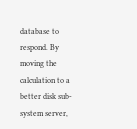database to respond. By moving the calculation to a better disk sub-system server,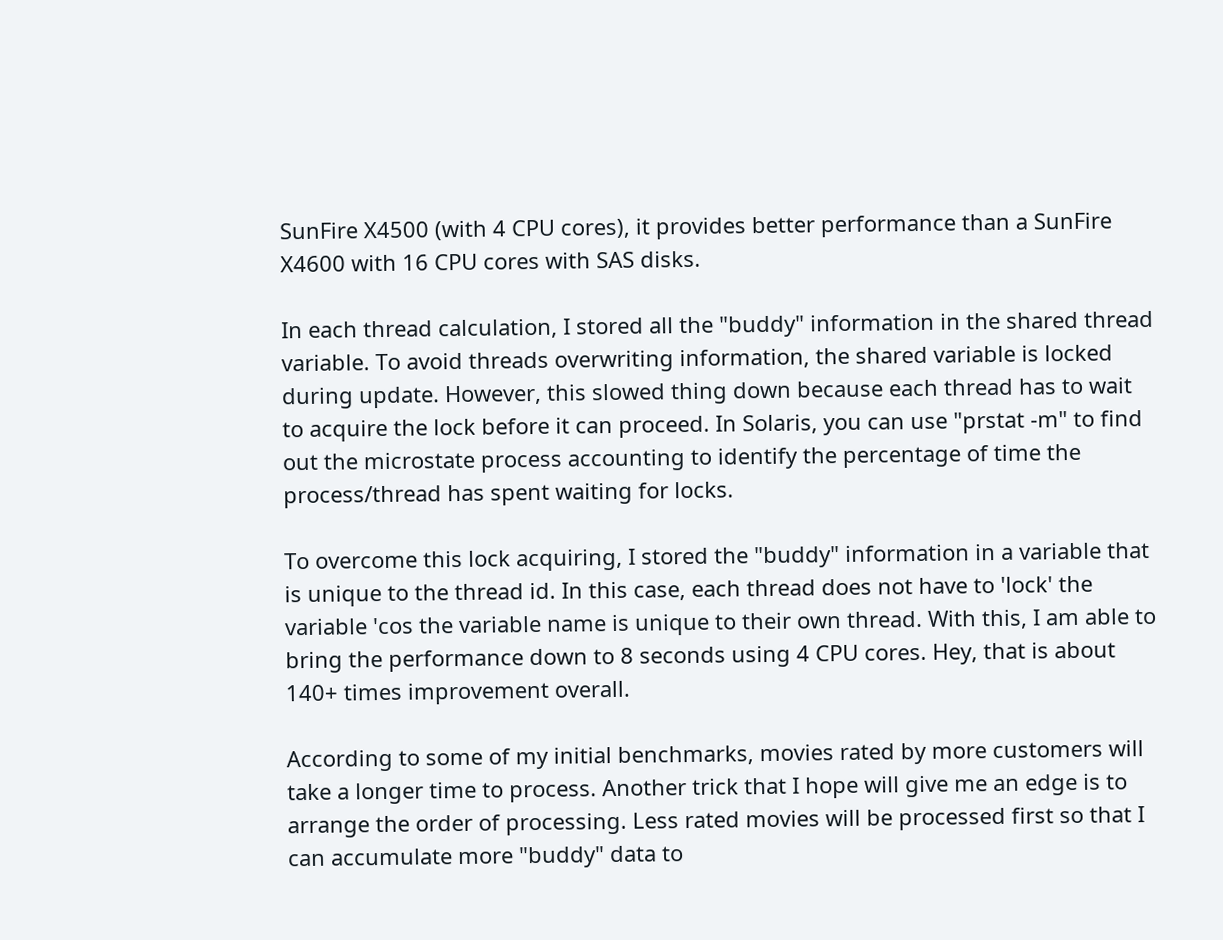SunFire X4500 (with 4 CPU cores), it provides better performance than a SunFire X4600 with 16 CPU cores with SAS disks.

In each thread calculation, I stored all the "buddy" information in the shared thread variable. To avoid threads overwriting information, the shared variable is locked during update. However, this slowed thing down because each thread has to wait to acquire the lock before it can proceed. In Solaris, you can use "prstat -m" to find out the microstate process accounting to identify the percentage of time the process/thread has spent waiting for locks.

To overcome this lock acquiring, I stored the "buddy" information in a variable that is unique to the thread id. In this case, each thread does not have to 'lock' the variable 'cos the variable name is unique to their own thread. With this, I am able to bring the performance down to 8 seconds using 4 CPU cores. Hey, that is about 140+ times improvement overall.

According to some of my initial benchmarks, movies rated by more customers will take a longer time to process. Another trick that I hope will give me an edge is to arrange the order of processing. Less rated movies will be processed first so that I can accumulate more "buddy" data to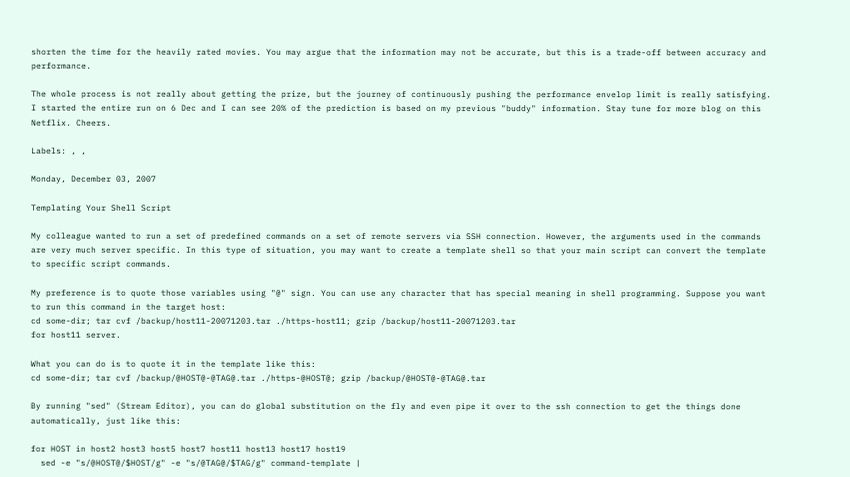shorten the time for the heavily rated movies. You may argue that the information may not be accurate, but this is a trade-off between accuracy and performance.

The whole process is not really about getting the prize, but the journey of continuously pushing the performance envelop limit is really satisfying. I started the entire run on 6 Dec and I can see 20% of the prediction is based on my previous "buddy" information. Stay tune for more blog on this Netflix. Cheers.

Labels: , ,

Monday, December 03, 2007

Templating Your Shell Script

My colleague wanted to run a set of predefined commands on a set of remote servers via SSH connection. However, the arguments used in the commands are very much server specific. In this type of situation, you may want to create a template shell so that your main script can convert the template to specific script commands.

My preference is to quote those variables using "@" sign. You can use any character that has special meaning in shell programming. Suppose you want to run this command in the target host:
cd some-dir; tar cvf /backup/host11-20071203.tar ./https-host11; gzip /backup/host11-20071203.tar
for host11 server.

What you can do is to quote it in the template like this:
cd some-dir; tar cvf /backup/@HOST@-@TAG@.tar ./https-@HOST@; gzip /backup/@HOST@-@TAG@.tar

By running "sed" (Stream Editor), you can do global substitution on the fly and even pipe it over to the ssh connection to get the things done automatically, just like this:

for HOST in host2 host3 host5 host7 host11 host13 host17 host19
  sed -e "s/@HOST@/$HOST/g" -e "s/@TAG@/$TAG/g" command-template |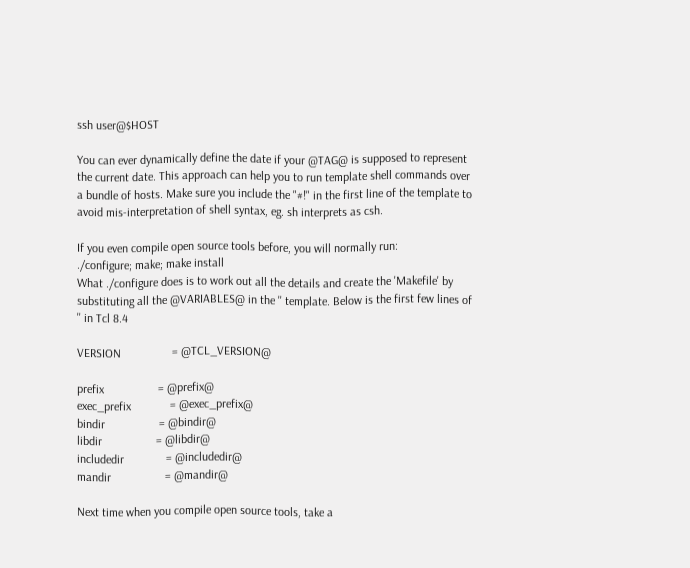ssh user@$HOST

You can ever dynamically define the date if your @TAG@ is supposed to represent the current date. This approach can help you to run template shell commands over a bundle of hosts. Make sure you include the "#!" in the first line of the template to avoid mis-interpretation of shell syntax, eg. sh interprets as csh.

If you even compile open source tools before, you will normally run:
./configure; make; make install
What ./configure does is to work out all the details and create the 'Makefile' by substituting all the @VARIABLES@ in the '' template. Below is the first few lines of '' in Tcl 8.4

VERSION                 = @TCL_VERSION@

prefix                  = @prefix@
exec_prefix             = @exec_prefix@
bindir                  = @bindir@
libdir                  = @libdir@
includedir              = @includedir@
mandir                  = @mandir@

Next time when you compile open source tools, take a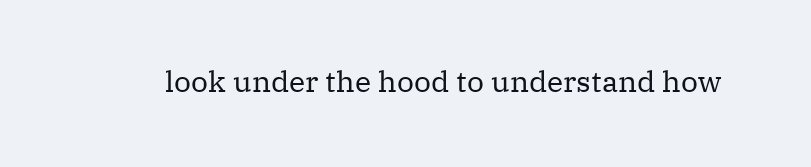look under the hood to understand how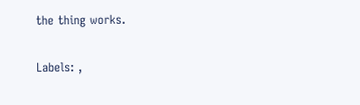the thing works.

Labels: ,